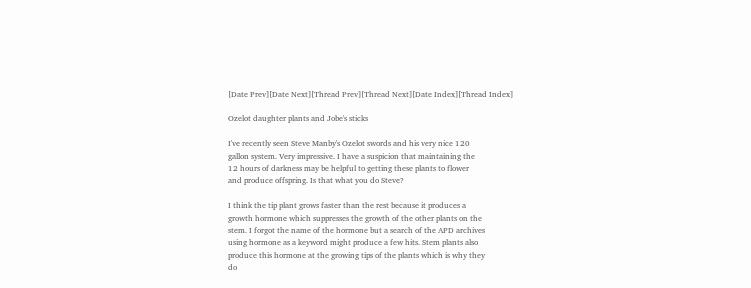[Date Prev][Date Next][Thread Prev][Thread Next][Date Index][Thread Index]

Ozelot daughter plants and Jobe's sticks

I've recently seen Steve Manby's Ozelot swords and his very nice 120
gallon system. Very impressive. I have a suspicion that maintaining the
12 hours of darkness may be helpful to getting these plants to flower
and produce offspring. Is that what you do Steve?

I think the tip plant grows faster than the rest because it produces a
growth hormone which suppresses the growth of the other plants on the
stem. I forgot the name of the hormone but a search of the APD archives
using hormone as a keyword might produce a few hits. Stem plants also
produce this hormone at the growing tips of the plants which is why they
do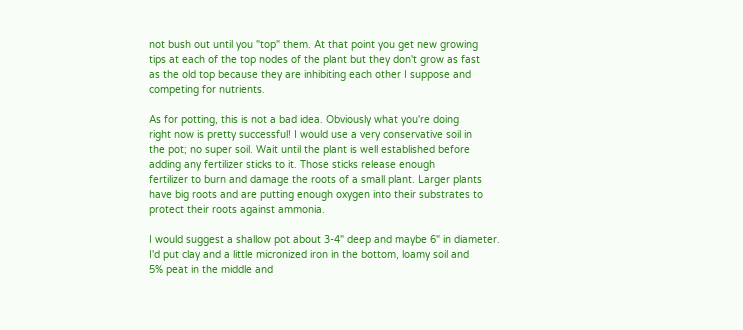not bush out until you "top" them. At that point you get new growing
tips at each of the top nodes of the plant but they don't grow as fast
as the old top because they are inhibiting each other I suppose and
competing for nutrients.

As for potting, this is not a bad idea. Obviously what you're doing
right now is pretty successful! I would use a very conservative soil in
the pot; no super soil. Wait until the plant is well established before
adding any fertilizer sticks to it. Those sticks release enough
fertilizer to burn and damage the roots of a small plant. Larger plants
have big roots and are putting enough oxygen into their substrates to
protect their roots against ammonia.

I would suggest a shallow pot about 3-4" deep and maybe 6" in diameter.
I'd put clay and a little micronized iron in the bottom, loamy soil and
5% peat in the middle and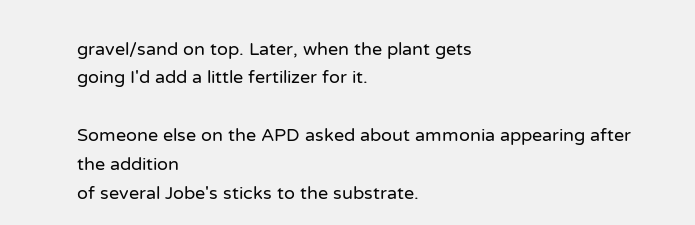gravel/sand on top. Later, when the plant gets
going I'd add a little fertilizer for it.

Someone else on the APD asked about ammonia appearing after the addition
of several Jobe's sticks to the substrate.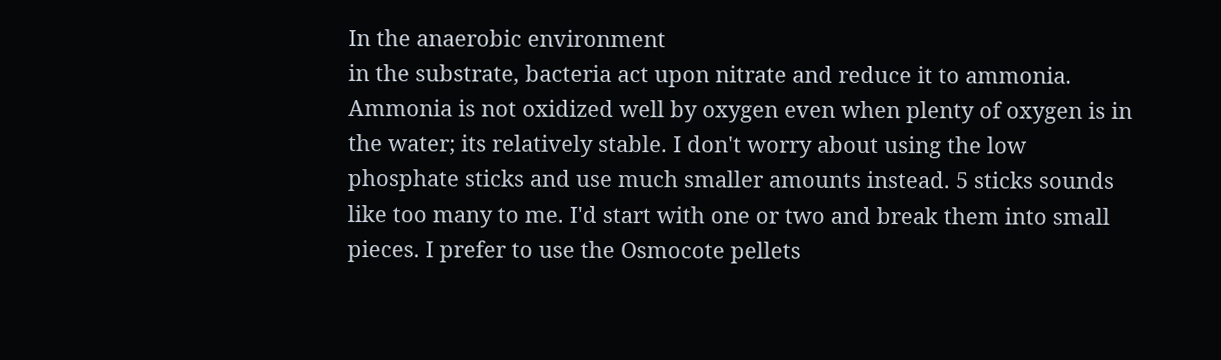In the anaerobic environment
in the substrate, bacteria act upon nitrate and reduce it to ammonia.
Ammonia is not oxidized well by oxygen even when plenty of oxygen is in
the water; its relatively stable. I don't worry about using the low
phosphate sticks and use much smaller amounts instead. 5 sticks sounds
like too many to me. I'd start with one or two and break them into small
pieces. I prefer to use the Osmocote pellets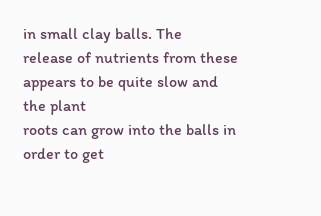in small clay balls. The
release of nutrients from these appears to be quite slow and the plant
roots can grow into the balls in order to get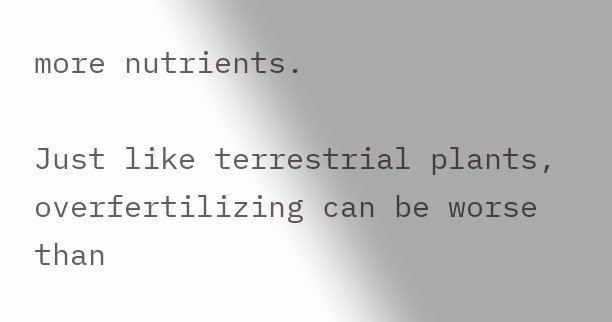more nutrients.

Just like terrestrial plants, overfertilizing can be worse than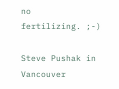no
fertilizing. ;-)

Steve Pushak in Vancouver